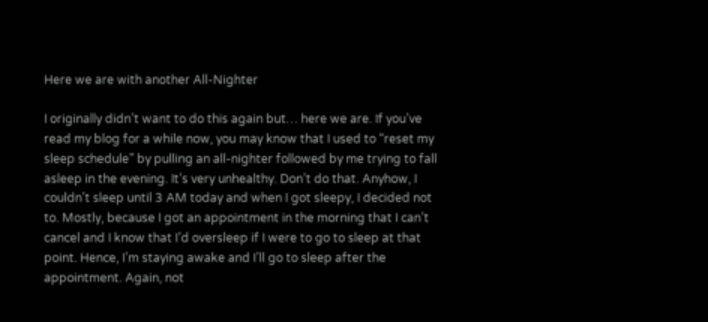Here we are with another All-Nighter

I originally didn’t want to do this again but… here we are. If you’ve read my blog for a while now, you may know that I used to “reset my sleep schedule” by pulling an all-nighter followed by me trying to fall asleep in the evening. It’s very unhealthy. Don’t do that. Anyhow, I couldn’t sleep until 3 AM today and when I got sleepy, I decided not to. Mostly, because I got an appointment in the morning that I can’t cancel and I know that I’d oversleep if I were to go to sleep at that point. Hence, I’m staying awake and I’ll go to sleep after the appointment. Again, not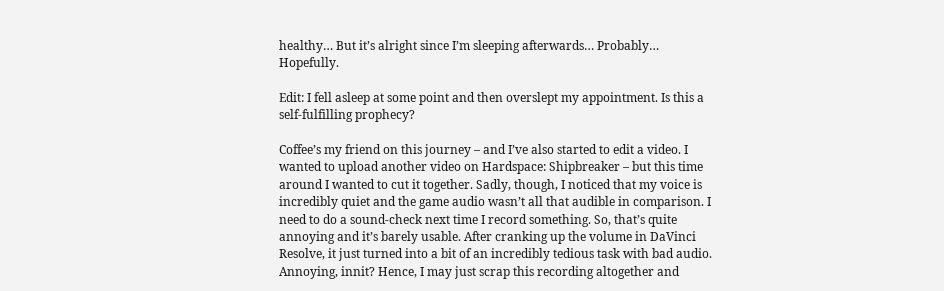healthy… But it’s alright since I’m sleeping afterwards… Probably… Hopefully.

Edit: I fell asleep at some point and then overslept my appointment. Is this a self-fulfilling prophecy?

Coffee’s my friend on this journey – and I’ve also started to edit a video. I wanted to upload another video on Hardspace: Shipbreaker – but this time around I wanted to cut it together. Sadly, though, I noticed that my voice is incredibly quiet and the game audio wasn’t all that audible in comparison. I need to do a sound-check next time I record something. So, that’s quite annoying and it’s barely usable. After cranking up the volume in DaVinci Resolve, it just turned into a bit of an incredibly tedious task with bad audio. Annoying, innit? Hence, I may just scrap this recording altogether and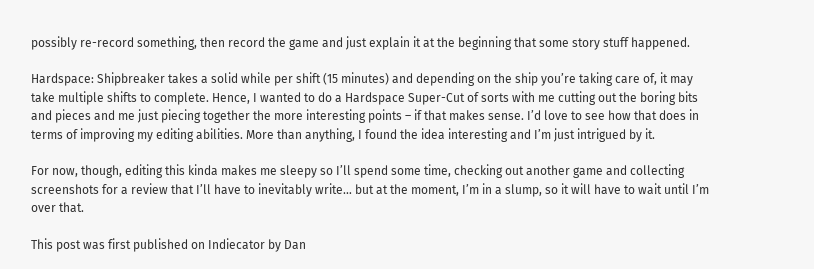possibly re-record something, then record the game and just explain it at the beginning that some story stuff happened.

Hardspace: Shipbreaker takes a solid while per shift (15 minutes) and depending on the ship you’re taking care of, it may take multiple shifts to complete. Hence, I wanted to do a Hardspace Super-Cut of sorts with me cutting out the boring bits and pieces and me just piecing together the more interesting points – if that makes sense. I’d love to see how that does in terms of improving my editing abilities. More than anything, I found the idea interesting and I’m just intrigued by it.

For now, though, editing this kinda makes me sleepy so I’ll spend some time, checking out another game and collecting screenshots for a review that I’ll have to inevitably write… but at the moment, I’m in a slump, so it will have to wait until I’m over that.

This post was first published on Indiecator by Dan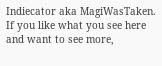Indiecator aka MagiWasTaken. If you like what you see here and want to see more,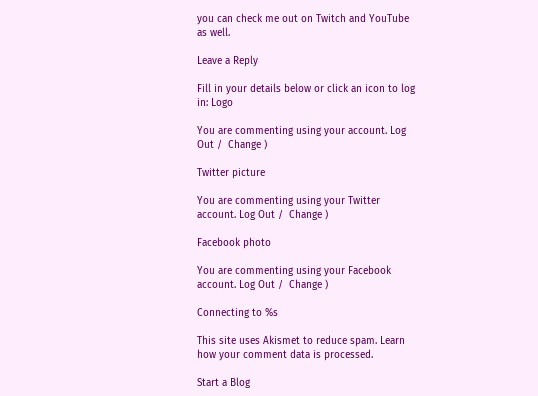you can check me out on Twitch and YouTube as well.

Leave a Reply

Fill in your details below or click an icon to log in: Logo

You are commenting using your account. Log Out /  Change )

Twitter picture

You are commenting using your Twitter account. Log Out /  Change )

Facebook photo

You are commenting using your Facebook account. Log Out /  Change )

Connecting to %s

This site uses Akismet to reduce spam. Learn how your comment data is processed.

Start a Blog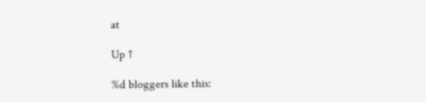at

Up ↑

%d bloggers like this: